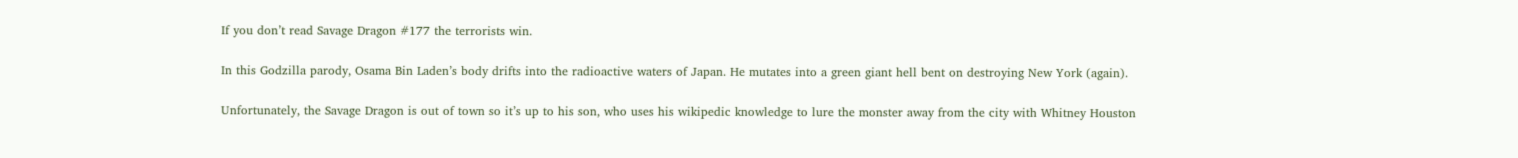If you don’t read Savage Dragon #177 the terrorists win.

In this Godzilla parody, Osama Bin Laden’s body drifts into the radioactive waters of Japan. He mutates into a green giant hell bent on destroying New York (again).

Unfortunately, the Savage Dragon is out of town so it’s up to his son, who uses his wikipedic knowledge to lure the monster away from the city with Whitney Houston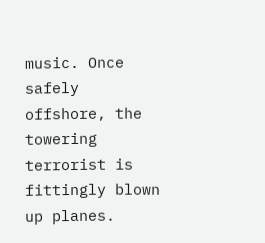music. Once safely offshore, the towering terrorist is fittingly blown up planes.